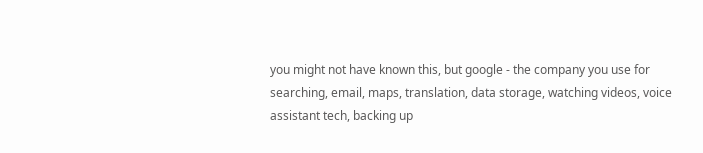you might not have known this, but google - the company you use for searching, email, maps, translation, data storage, watching videos, voice assistant tech, backing up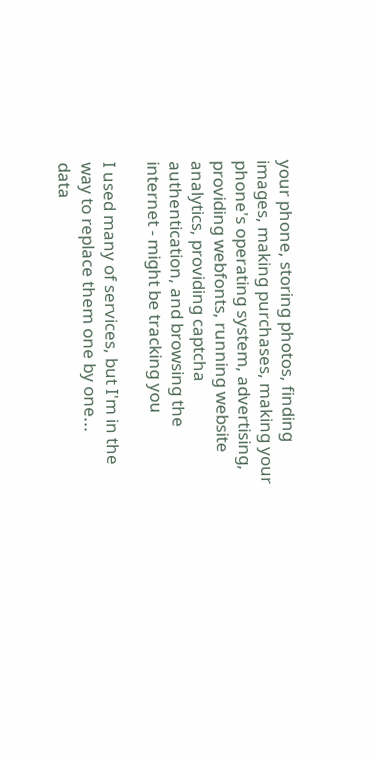your phone, storing photos, finding images, making purchases, making your phone's operating system, advertising, providing webfonts, running website analytics, providing captcha authentication, and browsing the internet - might be tracking you

I used many of services, but I'm in the way to replace them one by one...
data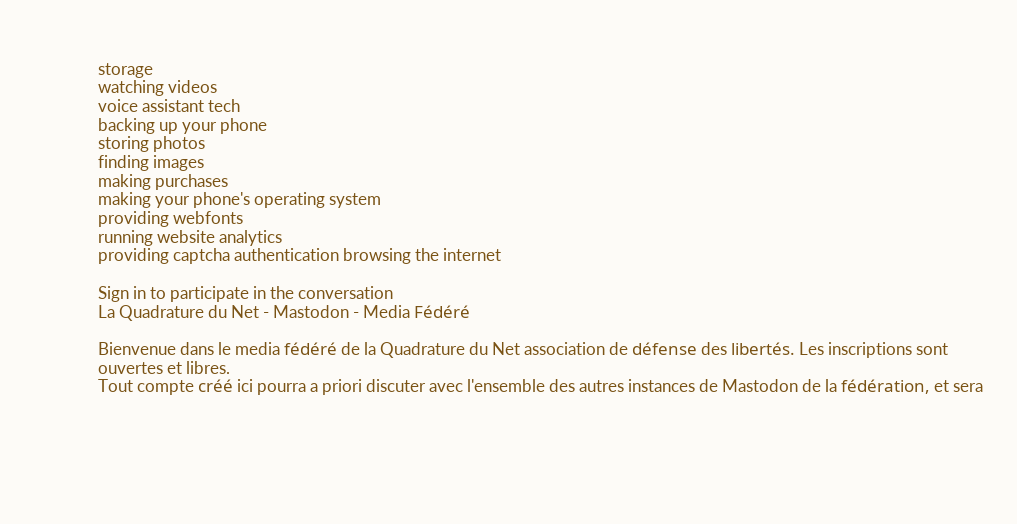storage
watching videos
voice assistant tech
backing up your phone
storing photos
finding images
making purchases
making your phone's operating system
providing webfonts
running website analytics
providing captcha authentication browsing the internet

Sign in to participate in the conversation
La Quadrature du Net - Mastodon - Media Fédéré

Bienvenue dans le media fédéré de la Quadrature du Net association de défense des libertés. Les inscriptions sont ouvertes et libres.
Tout compte créé ici pourra a priori discuter avec l'ensemble des autres instances de Mastodon de la fédération, et sera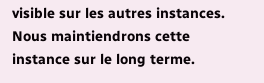visible sur les autres instances.
Nous maintiendrons cette instance sur le long terme.